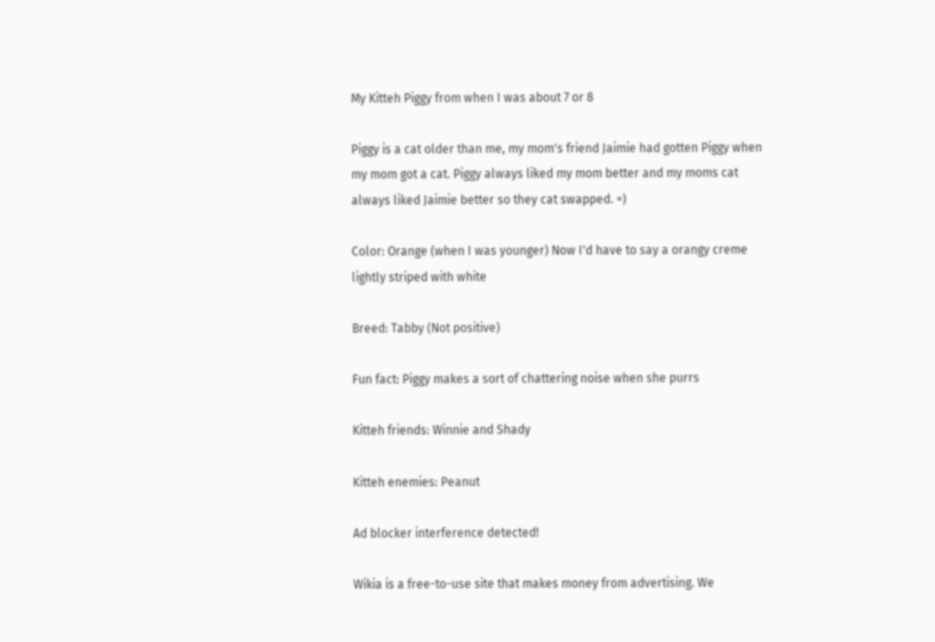My Kitteh Piggy from when I was about 7 or 8

Piggy is a cat older than me, my mom's friend Jaimie had gotten Piggy when my mom got a cat. Piggy always liked my mom better and my moms cat always liked Jaimie better so they cat swapped. =)

Color: Orange (when I was younger) Now I'd have to say a orangy creme lightly striped with white

Breed: Tabby (Not positive)

Fun fact: Piggy makes a sort of chattering noise when she purrs

Kitteh friends: Winnie and Shady

Kitteh enemies: Peanut

Ad blocker interference detected!

Wikia is a free-to-use site that makes money from advertising. We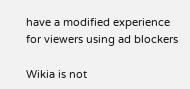have a modified experience for viewers using ad blockers

Wikia is not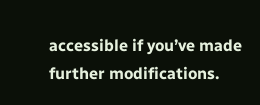accessible if you’ve made further modifications.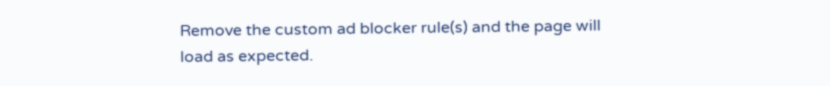Remove the custom ad blocker rule(s) and the page will load as expected.